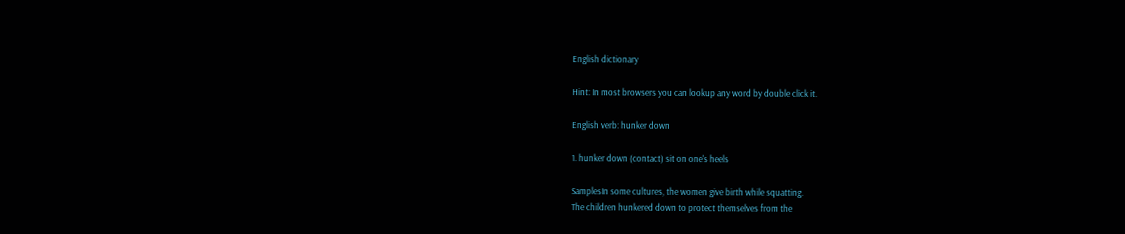English dictionary

Hint: In most browsers you can lookup any word by double click it.

English verb: hunker down

1. hunker down (contact) sit on one's heels

SamplesIn some cultures, the women give birth while squatting.
The children hunkered down to protect themselves from the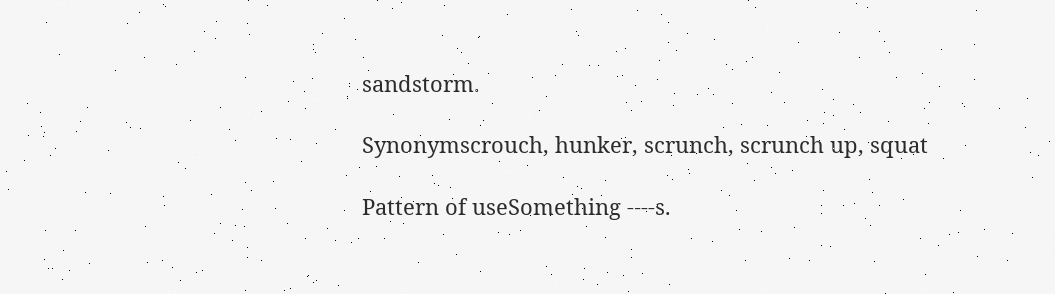sandstorm.

Synonymscrouch, hunker, scrunch, scrunch up, squat

Pattern of useSomething ----s.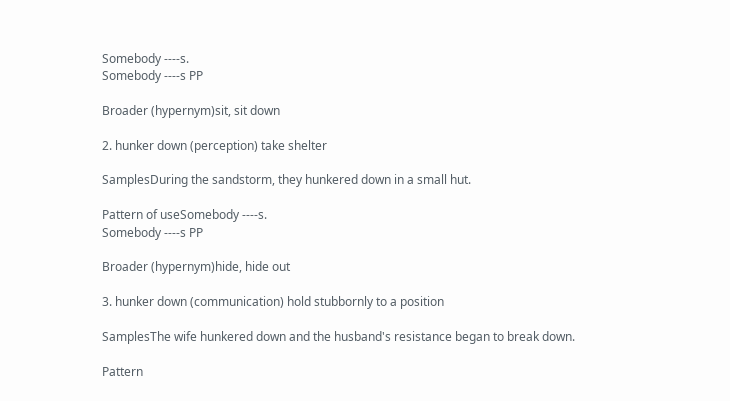Somebody ----s.
Somebody ----s PP

Broader (hypernym)sit, sit down

2. hunker down (perception) take shelter

SamplesDuring the sandstorm, they hunkered down in a small hut.

Pattern of useSomebody ----s.
Somebody ----s PP

Broader (hypernym)hide, hide out

3. hunker down (communication) hold stubbornly to a position

SamplesThe wife hunkered down and the husband's resistance began to break down.

Pattern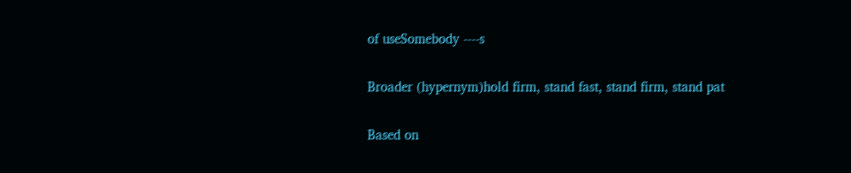of useSomebody ----s

Broader (hypernym)hold firm, stand fast, stand firm, stand pat

Based on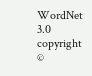WordNet 3.0 copyright ©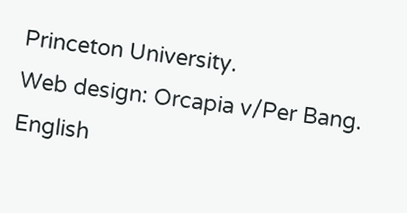Princeton University.
Web design: Orcapia v/Per Bang. English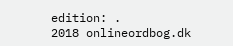edition: .
2018 onlineordbog.dk